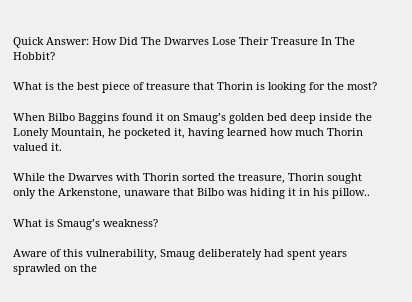Quick Answer: How Did The Dwarves Lose Their Treasure In The Hobbit?

What is the best piece of treasure that Thorin is looking for the most?

When Bilbo Baggins found it on Smaug’s golden bed deep inside the Lonely Mountain, he pocketed it, having learned how much Thorin valued it.

While the Dwarves with Thorin sorted the treasure, Thorin sought only the Arkenstone, unaware that Bilbo was hiding it in his pillow..

What is Smaug’s weakness?

Aware of this vulnerability, Smaug deliberately had spent years sprawled on the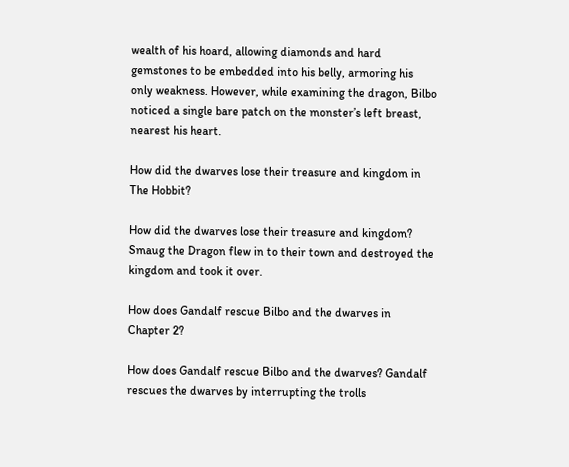wealth of his hoard, allowing diamonds and hard gemstones to be embedded into his belly, armoring his only weakness. However, while examining the dragon, Bilbo noticed a single bare patch on the monster’s left breast, nearest his heart.

How did the dwarves lose their treasure and kingdom in The Hobbit?

How did the dwarves lose their treasure and kingdom? Smaug the Dragon flew in to their town and destroyed the kingdom and took it over.

How does Gandalf rescue Bilbo and the dwarves in Chapter 2?

How does Gandalf rescue Bilbo and the dwarves? Gandalf rescues the dwarves by interrupting the trolls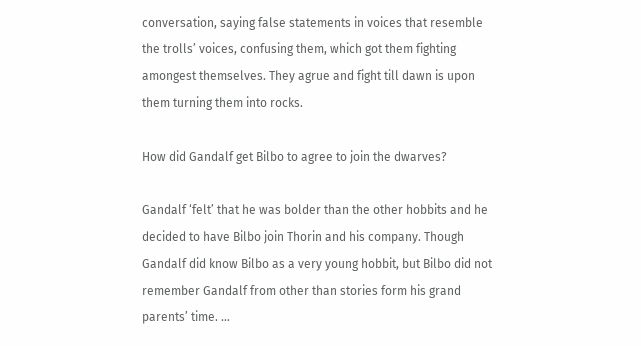conversation, saying false statements in voices that resemble the trolls’ voices, confusing them, which got them fighting amongest themselves. They agrue and fight till dawn is upon them turning them into rocks.

How did Gandalf get Bilbo to agree to join the dwarves?

Gandalf ‘felt’ that he was bolder than the other hobbits and he decided to have Bilbo join Thorin and his company. Though Gandalf did know Bilbo as a very young hobbit, but Bilbo did not remember Gandalf from other than stories form his grand parents’ time. …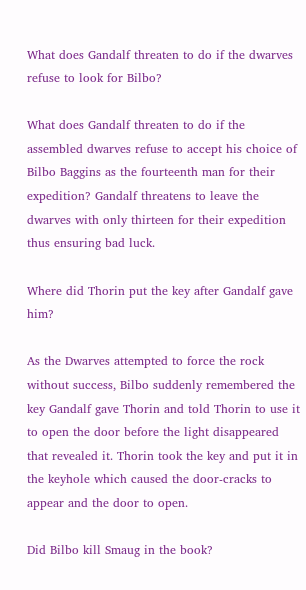What does Gandalf threaten to do if the dwarves refuse to look for Bilbo?

What does Gandalf threaten to do if the assembled dwarves refuse to accept his choice of Bilbo Baggins as the fourteenth man for their expedition? Gandalf threatens to leave the dwarves with only thirteen for their expedition thus ensuring bad luck.

Where did Thorin put the key after Gandalf gave him?

As the Dwarves attempted to force the rock without success, Bilbo suddenly remembered the key Gandalf gave Thorin and told Thorin to use it to open the door before the light disappeared that revealed it. Thorin took the key and put it in the keyhole which caused the door-cracks to appear and the door to open.

Did Bilbo kill Smaug in the book?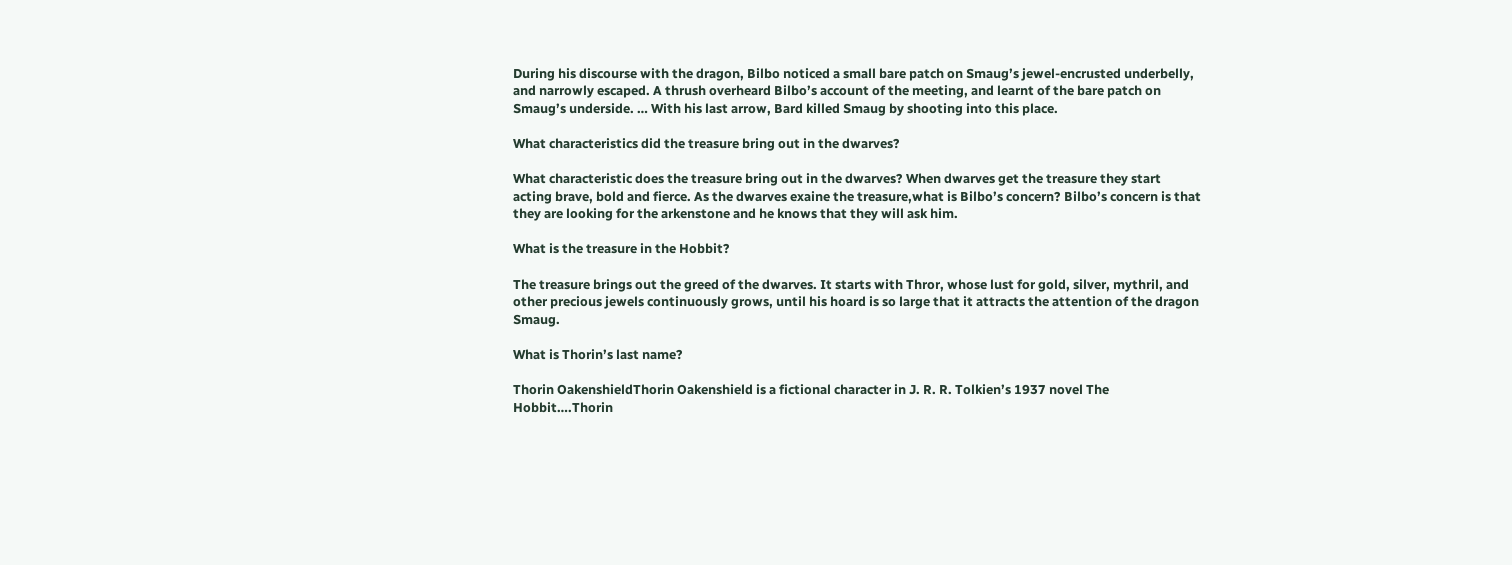During his discourse with the dragon, Bilbo noticed a small bare patch on Smaug’s jewel-encrusted underbelly, and narrowly escaped. A thrush overheard Bilbo’s account of the meeting, and learnt of the bare patch on Smaug’s underside. … With his last arrow, Bard killed Smaug by shooting into this place.

What characteristics did the treasure bring out in the dwarves?

What characteristic does the treasure bring out in the dwarves? When dwarves get the treasure they start acting brave, bold and fierce. As the dwarves exaine the treasure,what is Bilbo’s concern? Bilbo’s concern is that they are looking for the arkenstone and he knows that they will ask him.

What is the treasure in the Hobbit?

The treasure brings out the greed of the dwarves. It starts with Thror, whose lust for gold, silver, mythril, and other precious jewels continuously grows, until his hoard is so large that it attracts the attention of the dragon Smaug.

What is Thorin’s last name?

Thorin OakenshieldThorin Oakenshield is a fictional character in J. R. R. Tolkien’s 1937 novel The Hobbit….Thorin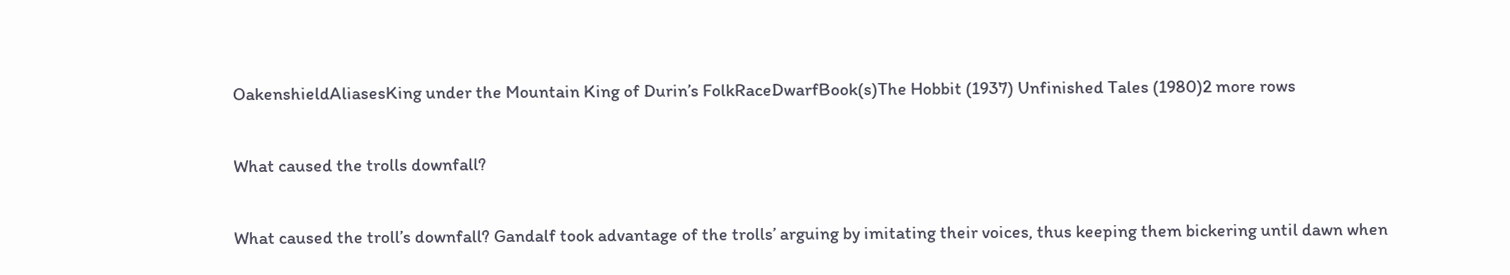OakenshieldAliasesKing under the Mountain King of Durin’s FolkRaceDwarfBook(s)The Hobbit (1937) Unfinished Tales (1980)2 more rows

What caused the trolls downfall?

What caused the troll’s downfall? Gandalf took advantage of the trolls’ arguing by imitating their voices, thus keeping them bickering until dawn when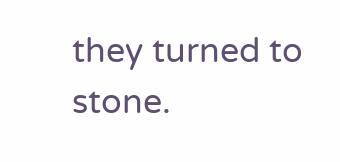they turned to stone.